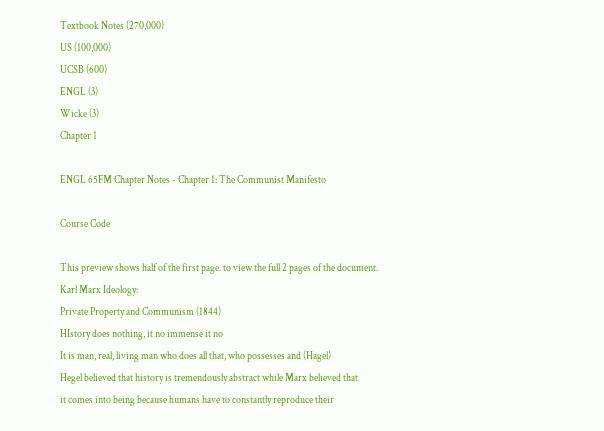Textbook Notes (270,000)
US (100,000)
UCSB (600)
ENGL (3)
Wicke (3)
Chapter 1

ENGL 65FM Chapter Notes - Chapter 1: The Communist Manifesto

Course Code

This preview shows half of the first page. to view the full 2 pages of the document.
Karl Marx Ideology:
Private Property and Communism (1844)
HIstory does nothing, it no immense it no
It is man, real, living man who does all that, who possesses and (Hagel)
Hegel believed that history is tremendously abstract while Marx believed that
it comes into being because humans have to constantly reproduce their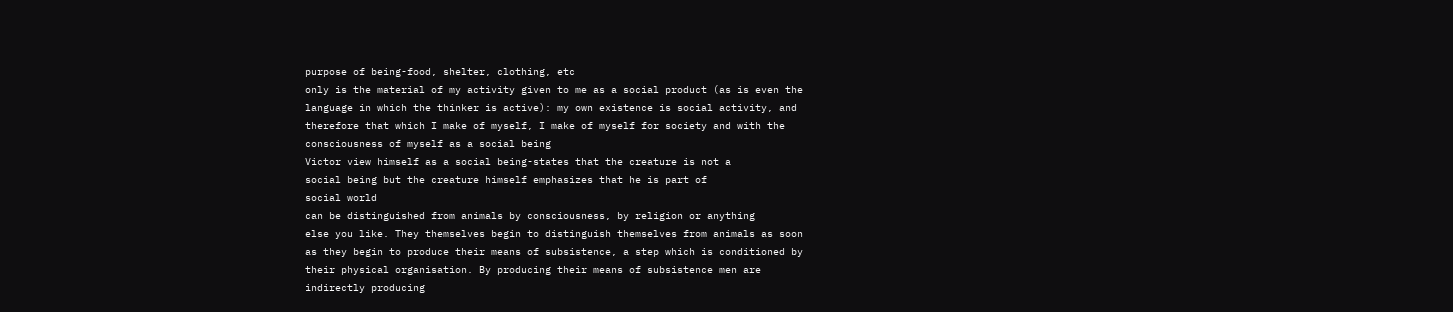purpose of being-food, shelter, clothing, etc
only is the material of my activity given to me as a social product (as is even the
language in which the thinker is active): my own existence is social activity, and
therefore that which I make of myself, I make of myself for society and with the
consciousness of myself as a social being
Victor view himself as a social being-states that the creature is not a
social being but the creature himself emphasizes that he is part of
social world
can be distinguished from animals by consciousness, by religion or anything
else you like. They themselves begin to distinguish themselves from animals as soon
as they begin to produce their means of subsistence, a step which is conditioned by
their physical organisation. By producing their means of subsistence men are
indirectly producing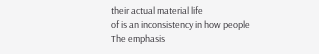their actual material life
of is an inconsistency in how people
The emphasis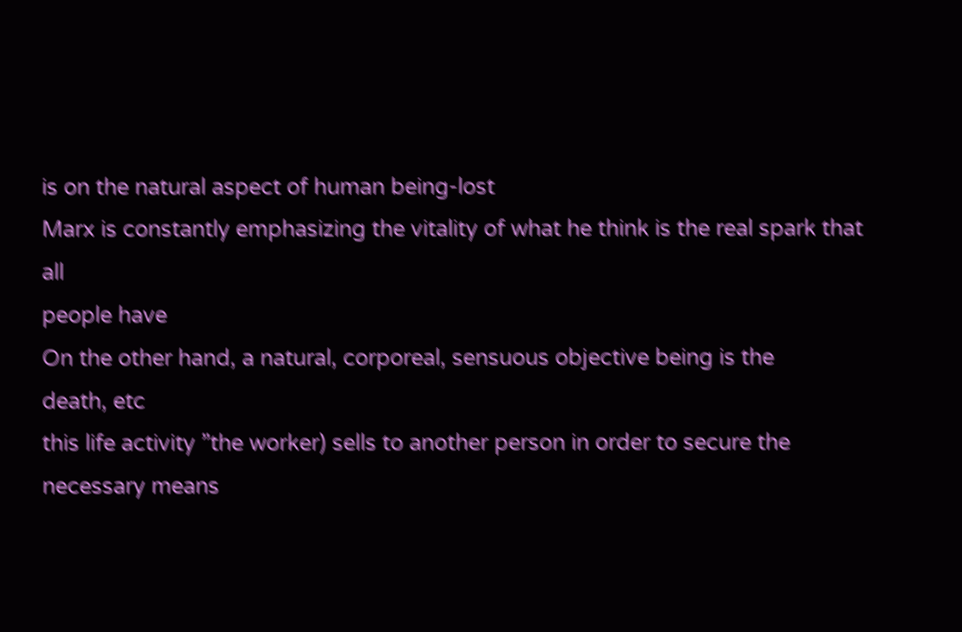is on the natural aspect of human being-lost
Marx is constantly emphasizing the vitality of what he think is the real spark that all
people have
On the other hand, a natural, corporeal, sensuous objective being is the
death, etc
this life activity ”the worker) sells to another person in order to secure the
necessary means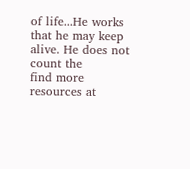of life...He works that he may keep alive. He does not count the
find more resources at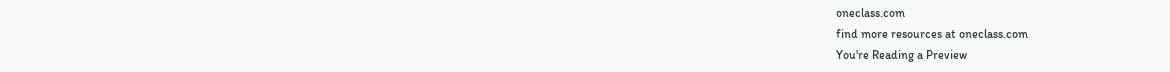oneclass.com
find more resources at oneclass.com
You're Reading a Preview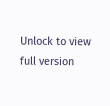Unlock to view full version